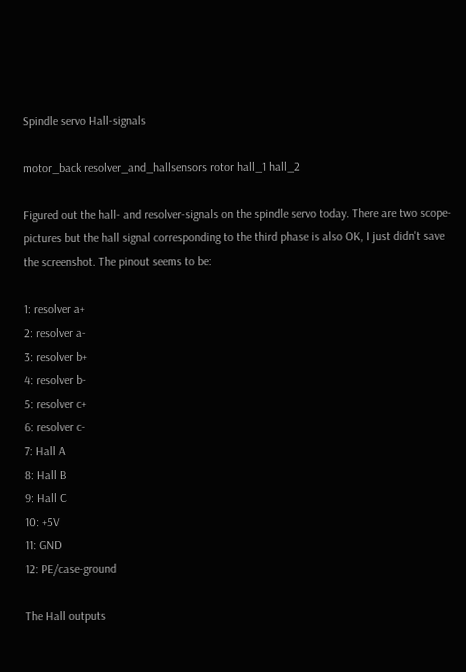Spindle servo Hall-signals

motor_back resolver_and_hallsensors rotor hall_1 hall_2

Figured out the hall- and resolver-signals on the spindle servo today. There are two scope-pictures but the hall signal corresponding to the third phase is also OK, I just didn't save the screenshot. The pinout seems to be:

1: resolver a+
2: resolver a-
3: resolver b+
4: resolver b-
5: resolver c+
6: resolver c-
7: Hall A
8: Hall B
9: Hall C
10: +5V
11: GND
12: PE/case-ground

The Hall outputs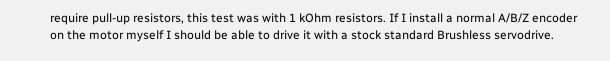require pull-up resistors, this test was with 1 kOhm resistors. If I install a normal A/B/Z encoder on the motor myself I should be able to drive it with a stock standard Brushless servodrive.